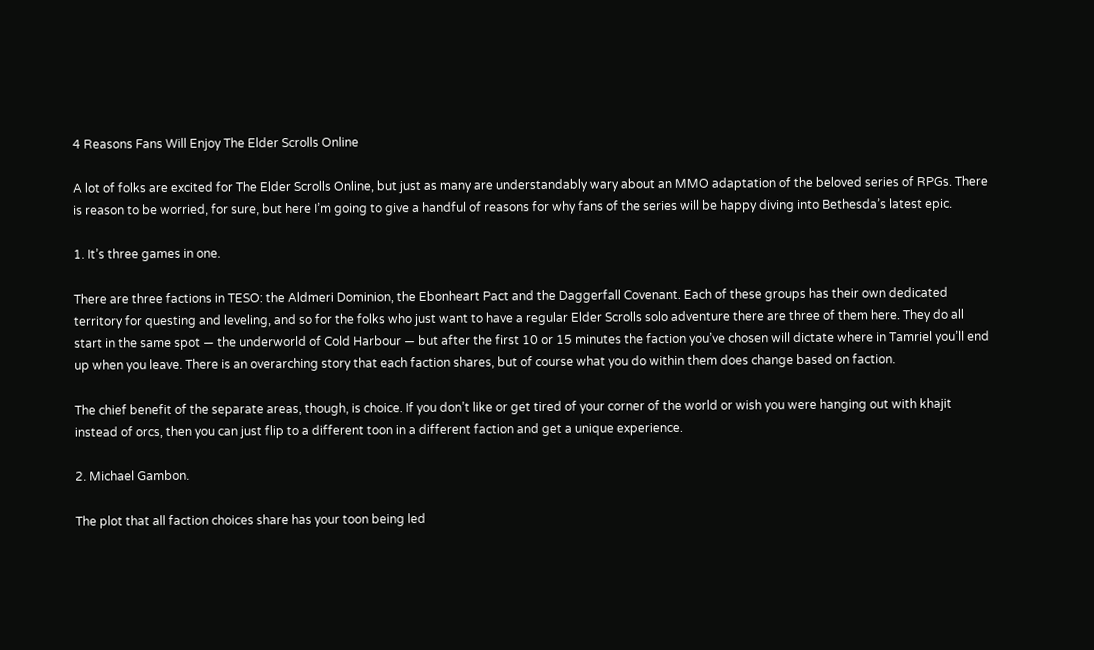4 Reasons Fans Will Enjoy The Elder Scrolls Online

A lot of folks are excited for The Elder Scrolls Online, but just as many are understandably wary about an MMO adaptation of the beloved series of RPGs. There is reason to be worried, for sure, but here I’m going to give a handful of reasons for why fans of the series will be happy diving into Bethesda’s latest epic.

1. It’s three games in one.

There are three factions in TESO: the Aldmeri Dominion, the Ebonheart Pact and the Daggerfall Covenant. Each of these groups has their own dedicated territory for questing and leveling, and so for the folks who just want to have a regular Elder Scrolls solo adventure there are three of them here. They do all start in the same spot — the underworld of Cold Harbour — but after the first 10 or 15 minutes the faction you’ve chosen will dictate where in Tamriel you’ll end up when you leave. There is an overarching story that each faction shares, but of course what you do within them does change based on faction.

The chief benefit of the separate areas, though, is choice. If you don’t like or get tired of your corner of the world or wish you were hanging out with khajit instead of orcs, then you can just flip to a different toon in a different faction and get a unique experience.

2. Michael Gambon.

The plot that all faction choices share has your toon being led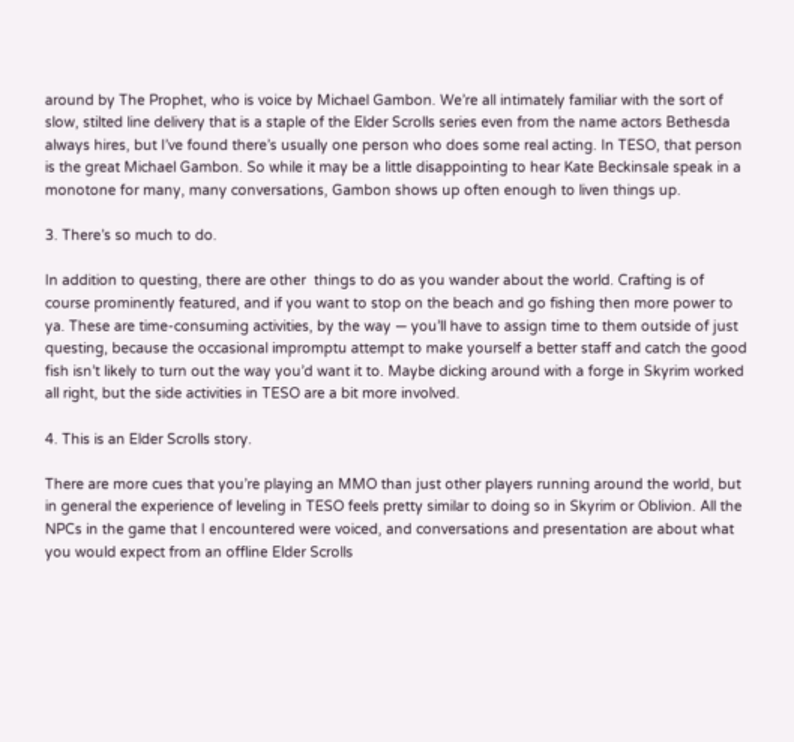around by The Prophet, who is voice by Michael Gambon. We’re all intimately familiar with the sort of slow, stilted line delivery that is a staple of the Elder Scrolls series even from the name actors Bethesda always hires, but I’ve found there’s usually one person who does some real acting. In TESO, that person is the great Michael Gambon. So while it may be a little disappointing to hear Kate Beckinsale speak in a monotone for many, many conversations, Gambon shows up often enough to liven things up.

3. There’s so much to do.

In addition to questing, there are other  things to do as you wander about the world. Crafting is of course prominently featured, and if you want to stop on the beach and go fishing then more power to ya. These are time-consuming activities, by the way — you’ll have to assign time to them outside of just questing, because the occasional impromptu attempt to make yourself a better staff and catch the good fish isn’t likely to turn out the way you’d want it to. Maybe dicking around with a forge in Skyrim worked all right, but the side activities in TESO are a bit more involved.

4. This is an Elder Scrolls story.

There are more cues that you’re playing an MMO than just other players running around the world, but in general the experience of leveling in TESO feels pretty similar to doing so in Skyrim or Oblivion. All the NPCs in the game that I encountered were voiced, and conversations and presentation are about what you would expect from an offline Elder Scrolls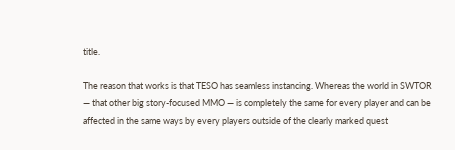title.

The reason that works is that TESO has seamless instancing. Whereas the world in SWTOR — that other big story-focused MMO — is completely the same for every player and can be affected in the same ways by every players outside of the clearly marked quest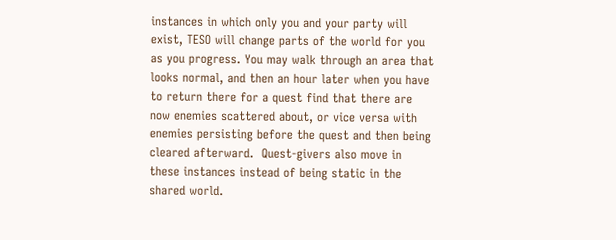instances in which only you and your party will exist, TESO will change parts of the world for you as you progress. You may walk through an area that looks normal, and then an hour later when you have to return there for a quest find that there are now enemies scattered about, or vice versa with enemies persisting before the quest and then being cleared afterward.  Quest-givers also move in these instances instead of being static in the shared world.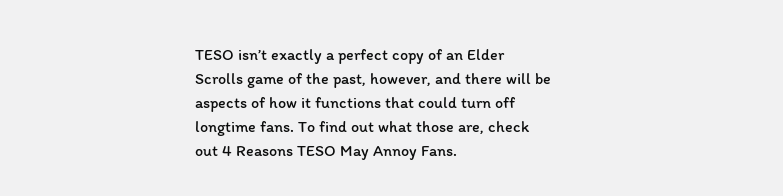TESO isn’t exactly a perfect copy of an Elder Scrolls game of the past, however, and there will be aspects of how it functions that could turn off longtime fans. To find out what those are, check out 4 Reasons TESO May Annoy Fans.